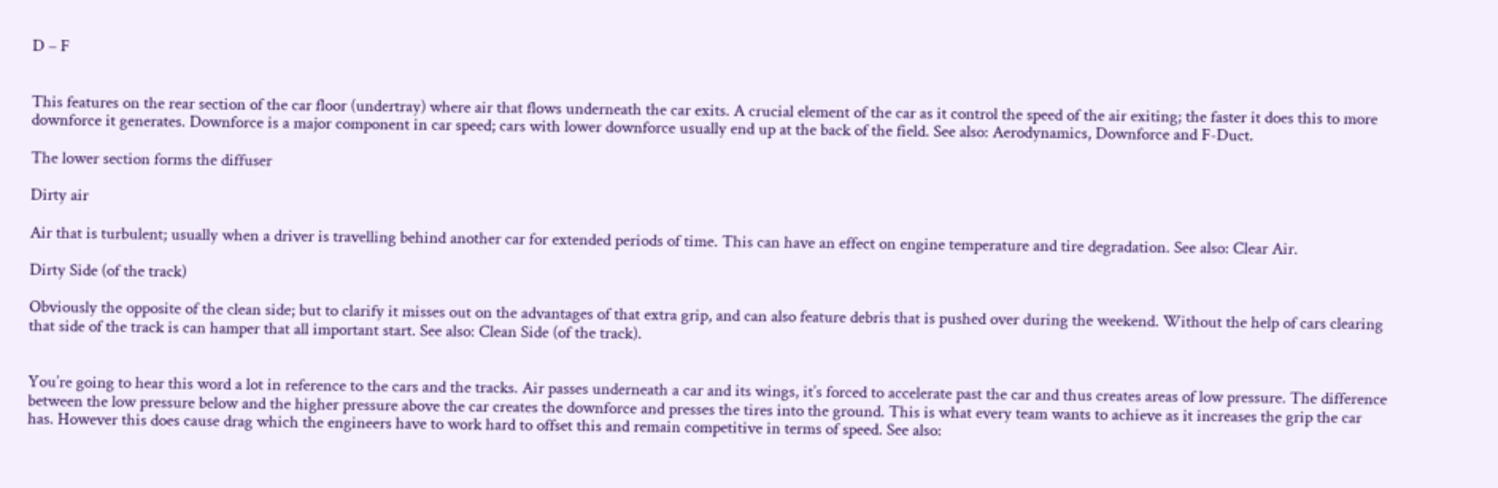D – F


This features on the rear section of the car floor (undertray) where air that flows underneath the car exits. A crucial element of the car as it control the speed of the air exiting; the faster it does this to more downforce it generates. Downforce is a major component in car speed; cars with lower downforce usually end up at the back of the field. See also: Aerodynamics, Downforce and F-Duct.

The lower section forms the diffuser

Dirty air

Air that is turbulent; usually when a driver is travelling behind another car for extended periods of time. This can have an effect on engine temperature and tire degradation. See also: Clear Air.

Dirty Side (of the track)

Obviously the opposite of the clean side; but to clarify it misses out on the advantages of that extra grip, and can also feature debris that is pushed over during the weekend. Without the help of cars clearing that side of the track is can hamper that all important start. See also: Clean Side (of the track).


You’re going to hear this word a lot in reference to the cars and the tracks. Air passes underneath a car and its wings, it’s forced to accelerate past the car and thus creates areas of low pressure. The difference between the low pressure below and the higher pressure above the car creates the downforce and presses the tires into the ground. This is what every team wants to achieve as it increases the grip the car has. However this does cause drag which the engineers have to work hard to offset this and remain competitive in terms of speed. See also: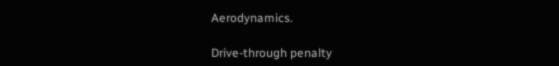Aerodynamics.

Drive-through penalty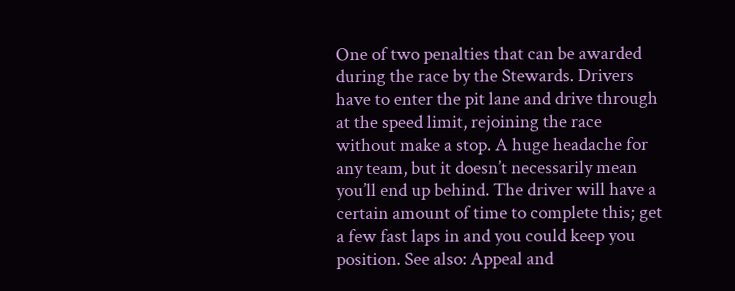One of two penalties that can be awarded during the race by the Stewards. Drivers have to enter the pit lane and drive through at the speed limit, rejoining the race without make a stop. A huge headache for any team, but it doesn’t necessarily mean you’ll end up behind. The driver will have a certain amount of time to complete this; get a few fast laps in and you could keep you position. See also: Appeal and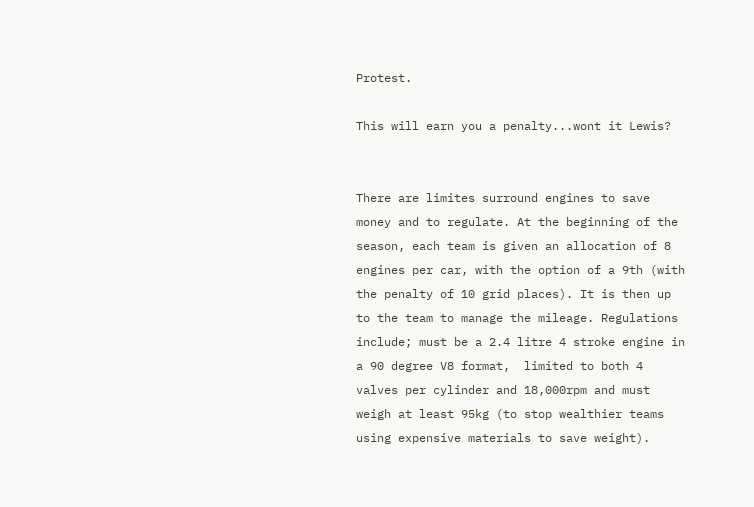Protest.

This will earn you a penalty...wont it Lewis?


There are limites surround engines to save money and to regulate. At the beginning of the season, each team is given an allocation of 8 engines per car, with the option of a 9th (with the penalty of 10 grid places). It is then up to the team to manage the mileage. Regulations include; must be a 2.4 litre 4 stroke engine in a 90 degree V8 format,  limited to both 4 valves per cylinder and 18,000rpm and must weigh at least 95kg (to stop wealthier teams using expensive materials to save weight).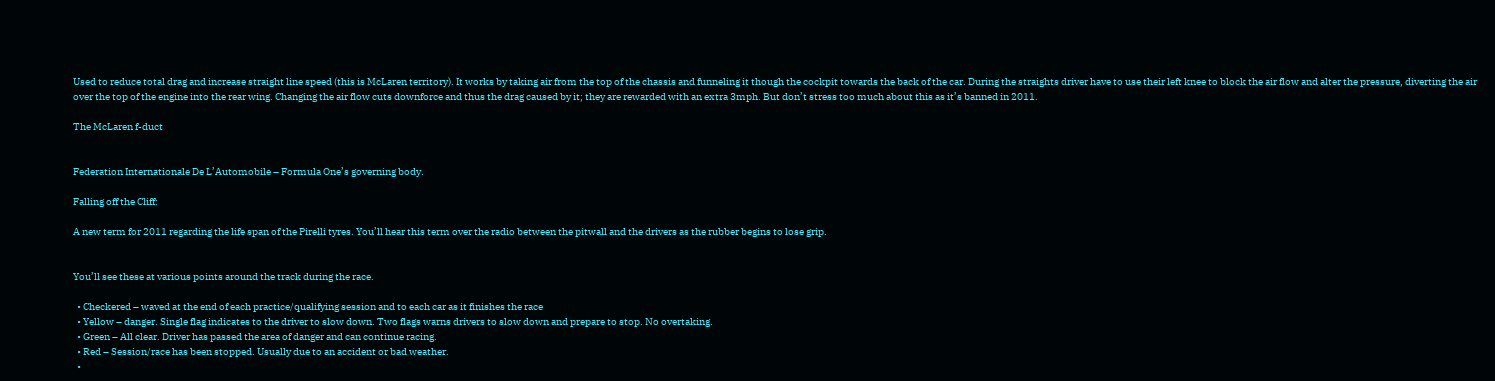Used to reduce total drag and increase straight line speed (this is McLaren territory). It works by taking air from the top of the chassis and funneling it though the cockpit towards the back of the car. During the straights driver have to use their left knee to block the air flow and alter the pressure, diverting the air over the top of the engine into the rear wing. Changing the air flow cuts downforce and thus the drag caused by it; they are rewarded with an extra 3mph. But don’t stress too much about this as it’s banned in 2011.

The McLaren f-duct


Federation Internationale De L’Automobile – Formula One’s governing body.

Falling off the Cliff:

A new term for 2011 regarding the life span of the Pirelli tyres. You’ll hear this term over the radio between the pitwall and the drivers as the rubber begins to lose grip.


You’ll see these at various points around the track during the race.

  • Checkered – waved at the end of each practice/qualifying session and to each car as it finishes the race
  • Yellow – danger. Single flag indicates to the driver to slow down. Two flags warns drivers to slow down and prepare to stop. No overtaking.
  • Green – All clear. Driver has passed the area of danger and can continue racing.
  • Red – Session/race has been stopped. Usually due to an accident or bad weather.
  •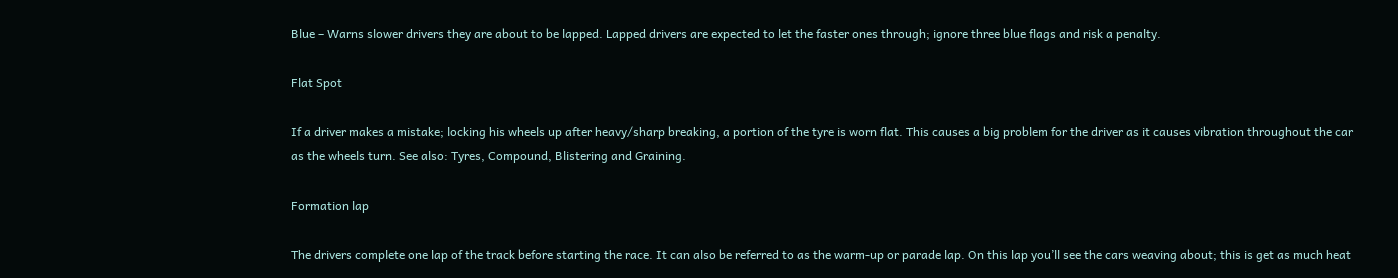Blue – Warns slower drivers they are about to be lapped. Lapped drivers are expected to let the faster ones through; ignore three blue flags and risk a penalty.

Flat Spot

If a driver makes a mistake; locking his wheels up after heavy/sharp breaking, a portion of the tyre is worn flat. This causes a big problem for the driver as it causes vibration throughout the car as the wheels turn. See also: Tyres, Compound, Blistering and Graining.

Formation lap

The drivers complete one lap of the track before starting the race. It can also be referred to as the warm-up or parade lap. On this lap you’ll see the cars weaving about; this is get as much heat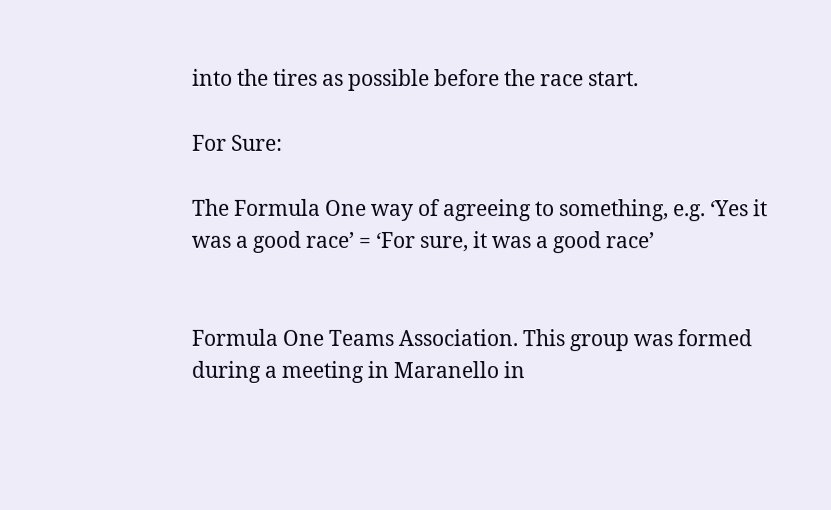into the tires as possible before the race start.

For Sure:

The Formula One way of agreeing to something, e.g. ‘Yes it was a good race’ = ‘For sure, it was a good race’


Formula One Teams Association. This group was formed during a meeting in Maranello in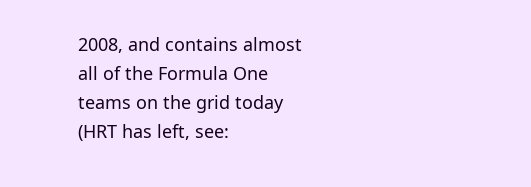2008, and contains almost all of the Formula One teams on the grid today (HRT has left, see: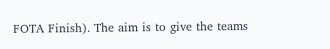FOTA Finish). The aim is to give the teams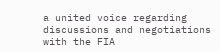a united voice regarding discussions and negotiations with the FIA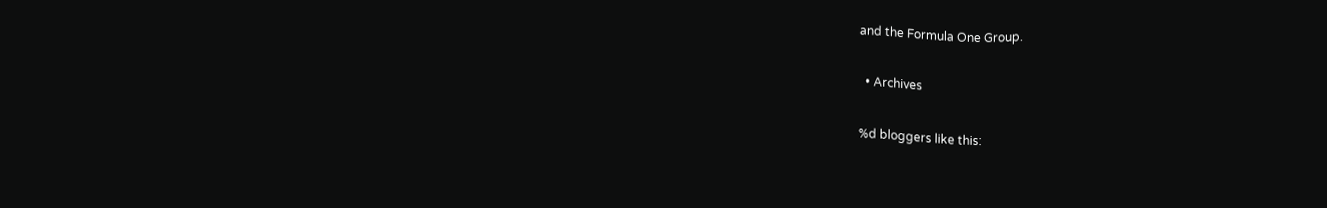and the Formula One Group.

  • Archives

%d bloggers like this: